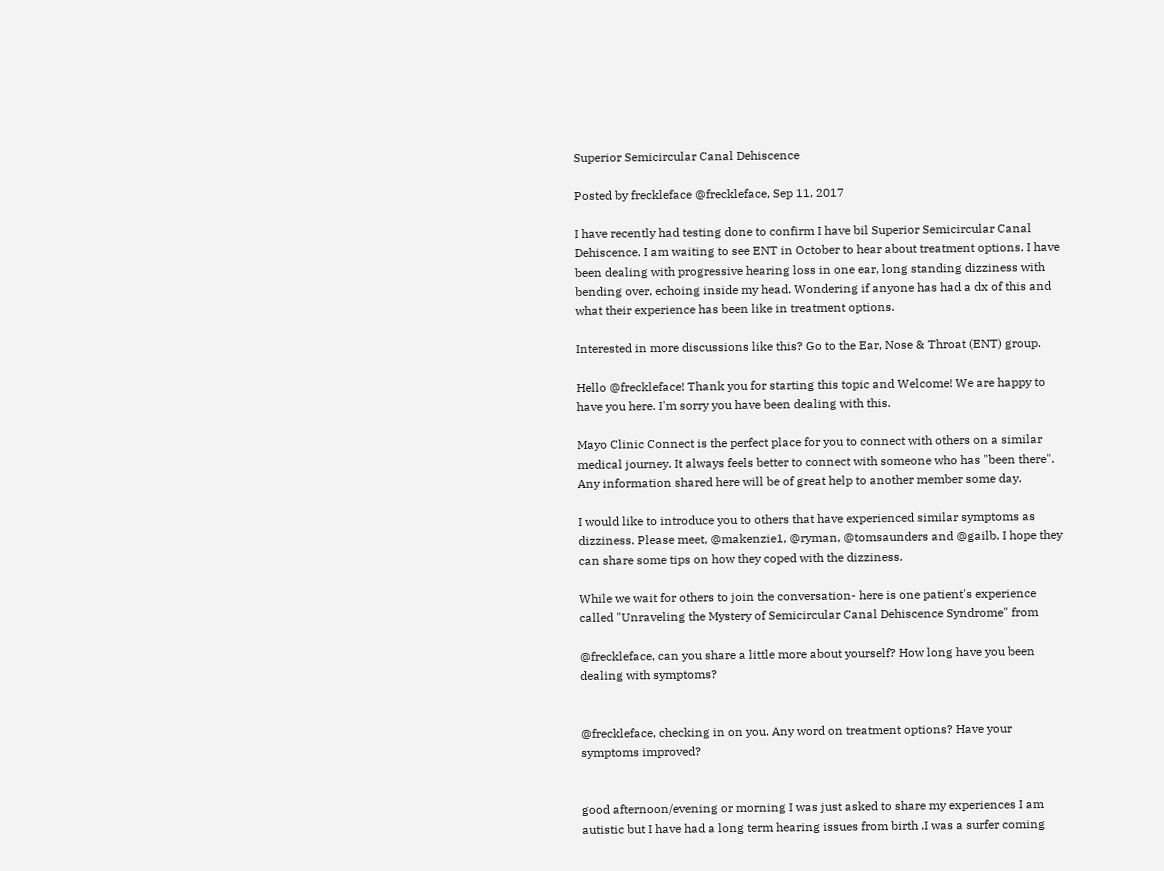Superior Semicircular Canal Dehiscence

Posted by freckleface @freckleface, Sep 11, 2017

I have recently had testing done to confirm I have bil Superior Semicircular Canal Dehiscence. I am waiting to see ENT in October to hear about treatment options. I have been dealing with progressive hearing loss in one ear, long standing dizziness with bending over, echoing inside my head. Wondering if anyone has had a dx of this and what their experience has been like in treatment options.

Interested in more discussions like this? Go to the Ear, Nose & Throat (ENT) group.

Hello @freckleface! Thank you for starting this topic and Welcome! We are happy to have you here. I'm sorry you have been dealing with this.

Mayo Clinic Connect is the perfect place for you to connect with others on a similar medical journey. It always feels better to connect with someone who has "been there". Any information shared here will be of great help to another member some day.

I would like to introduce you to others that have experienced similar symptoms as dizziness. Please meet, @makenzie1, @ryman, @tomsaunders and @gailb. I hope they can share some tips on how they coped with the dizziness.

While we wait for others to join the conversation- here is one patient's experience called "Unraveling the Mystery of Semicircular Canal Dehiscence Syndrome" from

@freckleface, can you share a little more about yourself? How long have you been dealing with symptoms?


@freckleface, checking in on you. Any word on treatment options? Have your symptoms improved?


good afternoon/evening or morning I was just asked to share my experiences I am autistic but I have had a long term hearing issues from birth .I was a surfer coming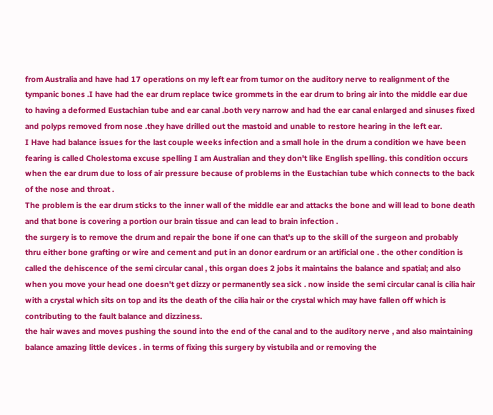from Australia and have had 17 operations on my left ear from tumor on the auditory nerve to realignment of the tympanic bones .I have had the ear drum replace twice grommets in the ear drum to bring air into the middle ear due to having a deformed Eustachian tube and ear canal .both very narrow and had the ear canal enlarged and sinuses fixed and polyps removed from nose .they have drilled out the mastoid and unable to restore hearing in the left ear.
I Have had balance issues for the last couple weeks infection and a small hole in the drum a condition we have been fearing is called Cholestoma excuse spelling I am Australian and they don't like English spelling. this condition occurs when the ear drum due to loss of air pressure because of problems in the Eustachian tube which connects to the back of the nose and throat .
The problem is the ear drum sticks to the inner wall of the middle ear and attacks the bone and will lead to bone death and that bone is covering a portion our brain tissue and can lead to brain infection .
the surgery is to remove the drum and repair the bone if one can that's up to the skill of the surgeon and probably thru either bone grafting or wire and cement and put in an donor eardrum or an artificial one . the other condition is called the dehiscence of the semi circular canal , this organ does 2 jobs it maintains the balance and spatial; and also when you move your head one doesn't get dizzy or permanently sea sick . now inside the semi circular canal is cilia hair with a crystal which sits on top and its the death of the cilia hair or the crystal which may have fallen off which is contributing to the fault balance and dizziness.
the hair waves and moves pushing the sound into the end of the canal and to the auditory nerve , and also maintaining balance amazing little devices . in terms of fixing this surgery by vistubila and or removing the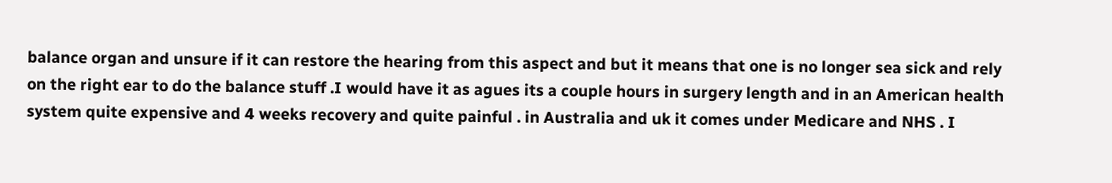balance organ and unsure if it can restore the hearing from this aspect and but it means that one is no longer sea sick and rely on the right ear to do the balance stuff .I would have it as agues its a couple hours in surgery length and in an American health system quite expensive and 4 weeks recovery and quite painful . in Australia and uk it comes under Medicare and NHS . I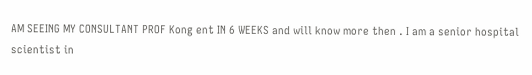AM SEEING MY CONSULTANT PROF Kong ent IN 6 WEEKS and will know more then . I am a senior hospital scientist in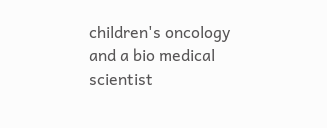children's oncology and a bio medical scientist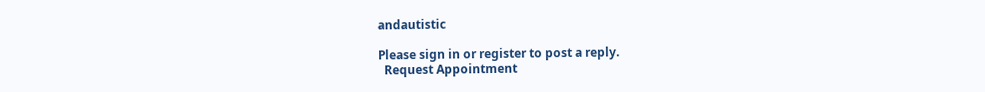andautistic

Please sign in or register to post a reply.
  Request Appointment